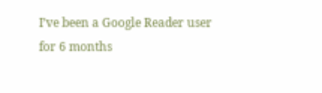I’ve been a Google Reader user for 6 months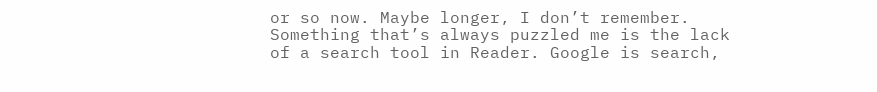or so now. Maybe longer, I don’t remember. Something that’s always puzzled me is the lack of a search tool in Reader. Google is search,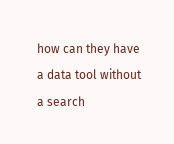how can they have a data tool without a search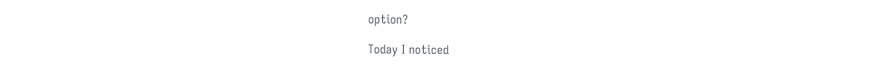option?

Today I noticed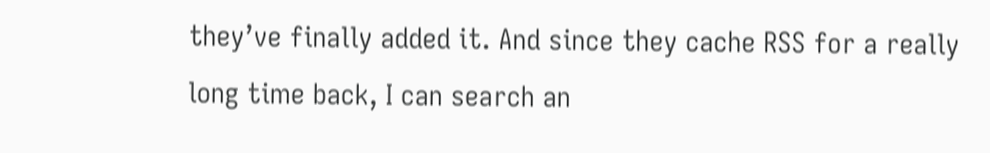they’ve finally added it. And since they cache RSS for a really long time back, I can search an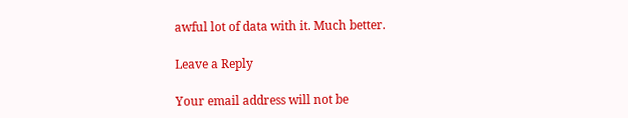awful lot of data with it. Much better.

Leave a Reply

Your email address will not be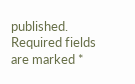published. Required fields are marked *